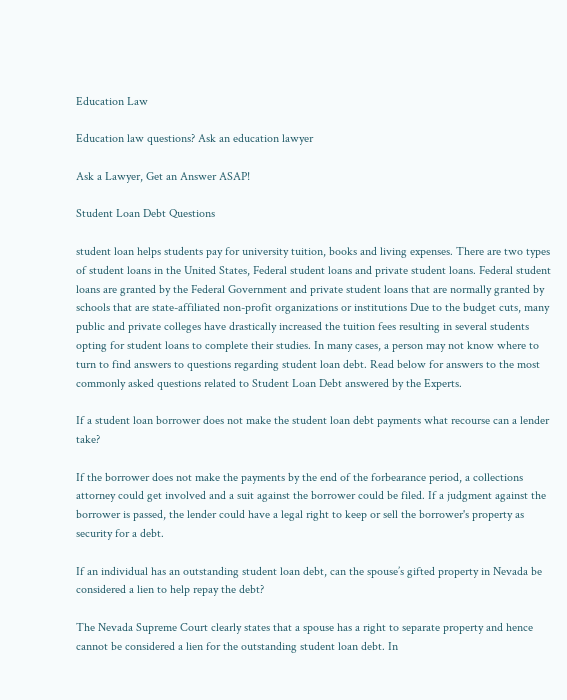Education Law

Education law questions? Ask an education lawyer

Ask a Lawyer, Get an Answer ASAP!

Student Loan Debt Questions

student loan helps students pay for university tuition, books and living expenses. There are two types of student loans in the United States, Federal student loans and private student loans. Federal student loans are granted by the Federal Government and private student loans that are normally granted by schools that are state-affiliated non-profit organizations or institutions Due to the budget cuts, many public and private colleges have drastically increased the tuition fees resulting in several students opting for student loans to complete their studies. In many cases, a person may not know where to turn to find answers to questions regarding student loan debt. Read below for answers to the most commonly asked questions related to Student Loan Debt answered by the Experts.

If a student loan borrower does not make the student loan debt payments what recourse can a lender take?

If the borrower does not make the payments by the end of the forbearance period, a collections attorney could get involved and a suit against the borrower could be filed. If a judgment against the borrower is passed, the lender could have a legal right to keep or sell the borrower's property as security for a debt.

If an individual has an outstanding student loan debt, can the spouse’s gifted property in Nevada be considered a lien to help repay the debt?

The Nevada Supreme Court clearly states that a spouse has a right to separate property and hence cannot be considered a lien for the outstanding student loan debt. In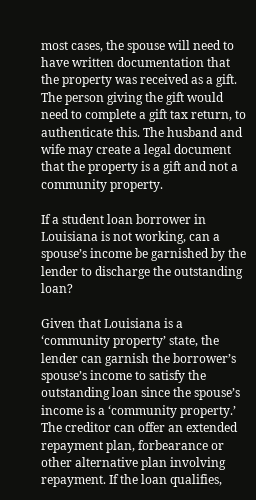most cases, the spouse will need to have written documentation that the property was received as a gift. The person giving the gift would need to complete a gift tax return, to authenticate this. The husband and wife may create a legal document that the property is a gift and not a community property.

If a student loan borrower in Louisiana is not working, can a spouse’s income be garnished by the lender to discharge the outstanding loan?

Given that Louisiana is a ‘community property’ state, the lender can garnish the borrower’s spouse’s income to satisfy the outstanding loan since the spouse’s income is a ‘community property.’ The creditor can offer an extended repayment plan, forbearance or other alternative plan involving repayment. If the loan qualifies,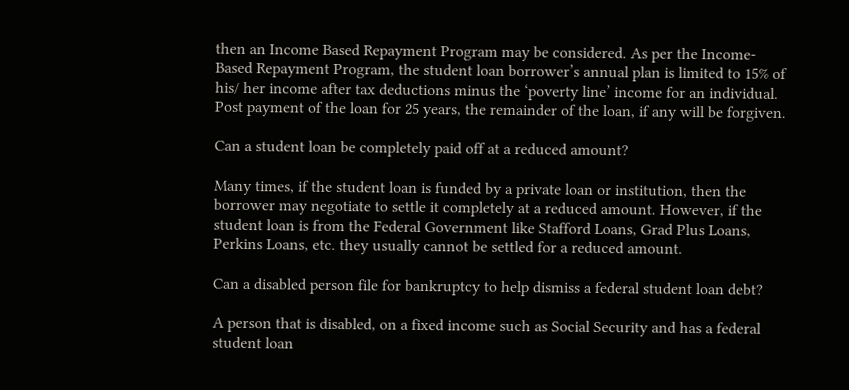then an Income Based Repayment Program may be considered. As per the Income-Based Repayment Program, the student loan borrower’s annual plan is limited to 15% of his/ her income after tax deductions minus the ‘poverty line’ income for an individual. Post payment of the loan for 25 years, the remainder of the loan, if any will be forgiven.

Can a student loan be completely paid off at a reduced amount?

Many times, if the student loan is funded by a private loan or institution, then the borrower may negotiate to settle it completely at a reduced amount. However, if the student loan is from the Federal Government like Stafford Loans, Grad Plus Loans, Perkins Loans, etc. they usually cannot be settled for a reduced amount.

Can a disabled person file for bankruptcy to help dismiss a federal student loan debt?

A person that is disabled, on a fixed income such as Social Security and has a federal student loan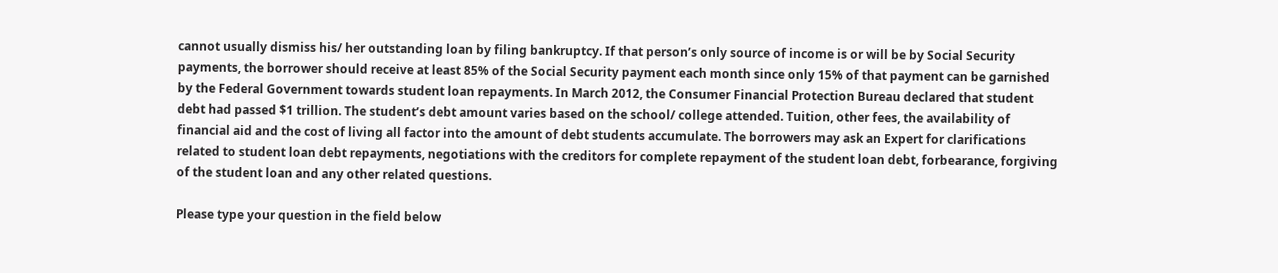cannot usually dismiss his/ her outstanding loan by filing bankruptcy. If that person’s only source of income is or will be by Social Security payments, the borrower should receive at least 85% of the Social Security payment each month since only 15% of that payment can be garnished by the Federal Government towards student loan repayments. In March 2012, the Consumer Financial Protection Bureau declared that student debt had passed $1 trillion. The student’s debt amount varies based on the school/ college attended. Tuition, other fees, the availability of financial aid and the cost of living all factor into the amount of debt students accumulate. The borrowers may ask an Expert for clarifications related to student loan debt repayments, negotiations with the creditors for complete repayment of the student loan debt, forbearance, forgiving of the student loan and any other related questions.

Please type your question in the field below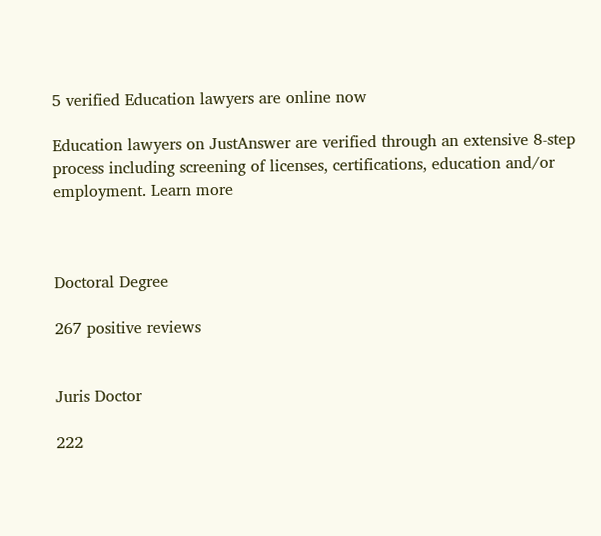5 verified Education lawyers are online now

Education lawyers on JustAnswer are verified through an extensive 8-step process including screening of licenses, certifications, education and/or employment. Learn more



Doctoral Degree

267 positive reviews


Juris Doctor

222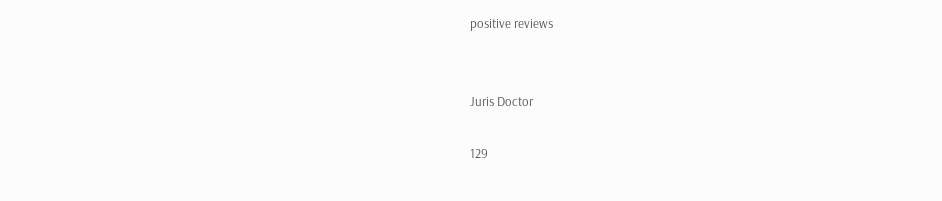positive reviews


Juris Doctor

129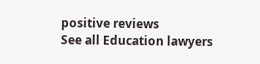positive reviews
See all Education lawyers